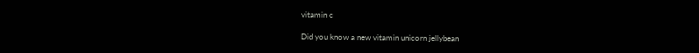vitamin c

Did you know a new vitamin unicorn jellybean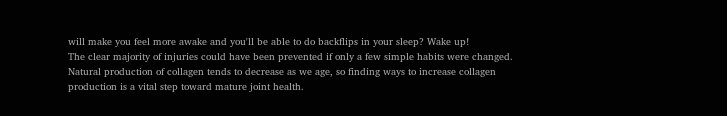will make you feel more awake and you'll be able to do backflips in your sleep? Wake up!
The clear majority of injuries could have been prevented if only a few simple habits were changed.
Natural production of collagen tends to decrease as we age, so finding ways to increase collagen production is a vital step toward mature joint health.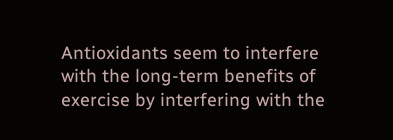Antioxidants seem to interfere with the long-term benefits of exercise by interfering with the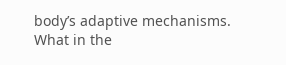body’s adaptive mechanisms.
What in the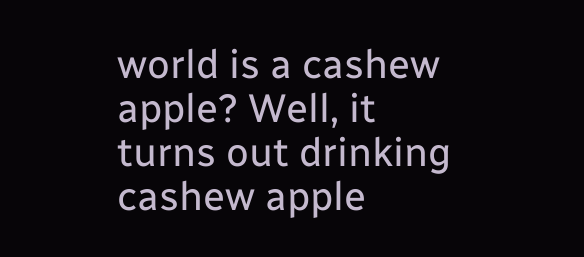world is a cashew apple? Well, it turns out drinking cashew apple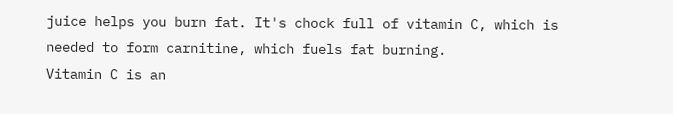juice helps you burn fat. It's chock full of vitamin C, which is needed to form carnitine, which fuels fat burning.
Vitamin C is an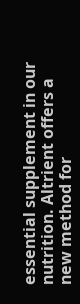essential supplement in our nutrition. Altrient offers a new method for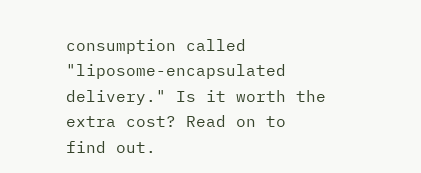consumption called "liposome-encapsulated delivery." Is it worth the extra cost? Read on to find out.